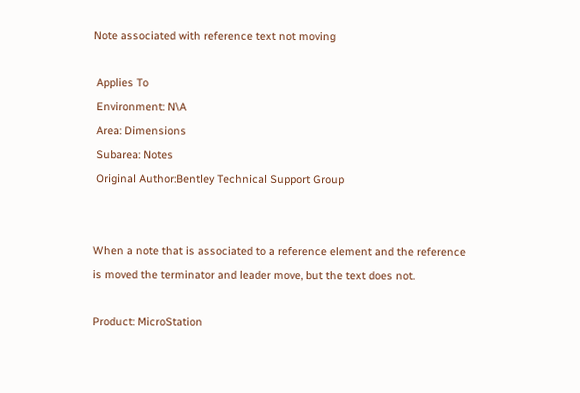Note associated with reference text not moving

 Applies To
 Environment: N\A
 Area: Dimensions
 Subarea: Notes
 Original Author:Bentley Technical Support Group


When a note that is associated to a reference element and the reference
is moved the terminator and leader move, but the text does not.

Product: MicroStation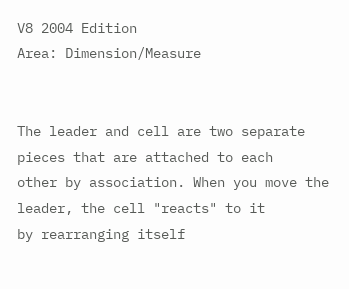V8 2004 Edition
Area: Dimension/Measure


The leader and cell are two separate pieces that are attached to each
other by association. When you move the leader, the cell "reacts" to it
by rearranging itself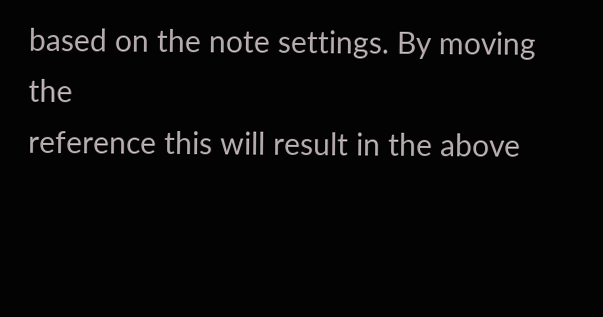based on the note settings. By moving the
reference this will result in the above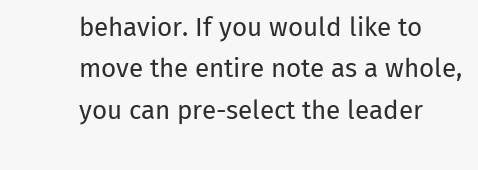behavior. If you would like to
move the entire note as a whole, you can pre-select the leader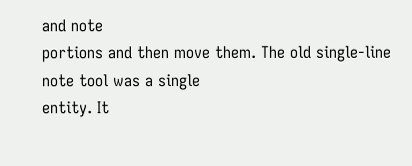and note
portions and then move them. The old single-line note tool was a single
entity. It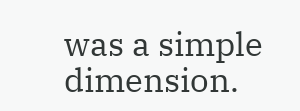was a simple dimension.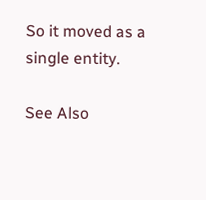So it moved as a single entity.

See Also